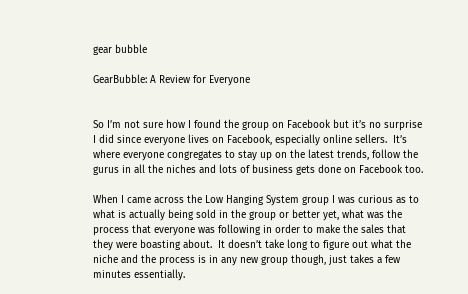gear bubble

GearBubble: A Review for Everyone


So I’m not sure how I found the group on Facebook but it’s no surprise I did since everyone lives on Facebook, especially online sellers.  It’s where everyone congregates to stay up on the latest trends, follow the gurus in all the niches and lots of business gets done on Facebook too.

When I came across the Low Hanging System group I was curious as to what is actually being sold in the group or better yet, what was the process that everyone was following in order to make the sales that they were boasting about.  It doesn’t take long to figure out what the niche and the process is in any new group though, just takes a few minutes essentially.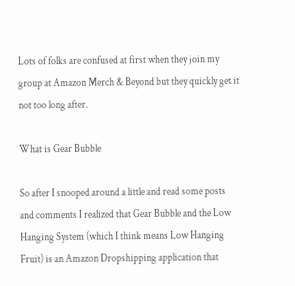Lots of folks are confused at first when they join my group at Amazon Merch & Beyond but they quickly get it not too long after.

What is Gear Bubble

So after I snooped around a little and read some posts and comments I realized that Gear Bubble and the Low Hanging System (which I think means Low Hanging Fruit) is an Amazon Dropshipping application that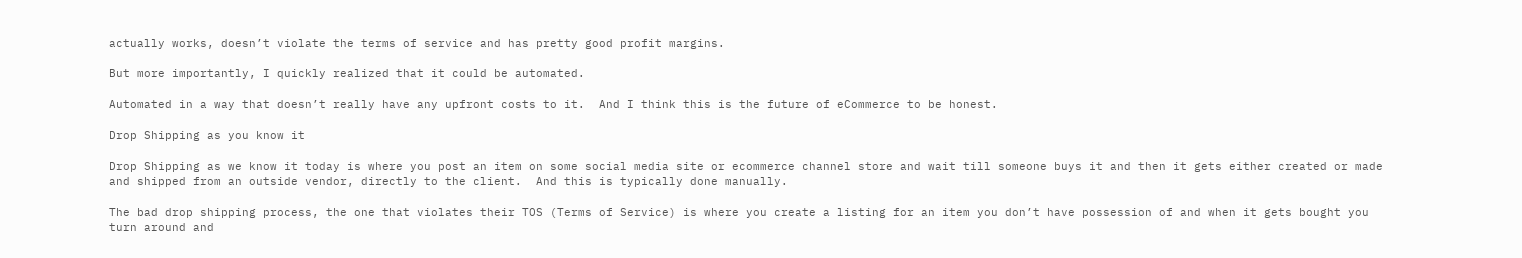actually works, doesn’t violate the terms of service and has pretty good profit margins.

But more importantly, I quickly realized that it could be automated.

Automated in a way that doesn’t really have any upfront costs to it.  And I think this is the future of eCommerce to be honest.

Drop Shipping as you know it

Drop Shipping as we know it today is where you post an item on some social media site or ecommerce channel store and wait till someone buys it and then it gets either created or made and shipped from an outside vendor, directly to the client.  And this is typically done manually.

The bad drop shipping process, the one that violates their TOS (Terms of Service) is where you create a listing for an item you don’t have possession of and when it gets bought you turn around and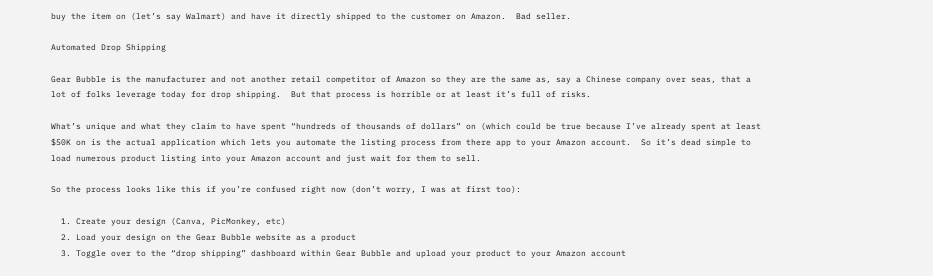buy the item on (let’s say Walmart) and have it directly shipped to the customer on Amazon.  Bad seller.

Automated Drop Shipping

Gear Bubble is the manufacturer and not another retail competitor of Amazon so they are the same as, say a Chinese company over seas, that a lot of folks leverage today for drop shipping.  But that process is horrible or at least it’s full of risks.

What’s unique and what they claim to have spent “hundreds of thousands of dollars” on (which could be true because I’ve already spent at least $50K on is the actual application which lets you automate the listing process from there app to your Amazon account.  So it’s dead simple to load numerous product listing into your Amazon account and just wait for them to sell.

So the process looks like this if you’re confused right now (don’t worry, I was at first too):

  1. Create your design (Canva, PicMonkey, etc)
  2. Load your design on the Gear Bubble website as a product
  3. Toggle over to the “drop shipping” dashboard within Gear Bubble and upload your product to your Amazon account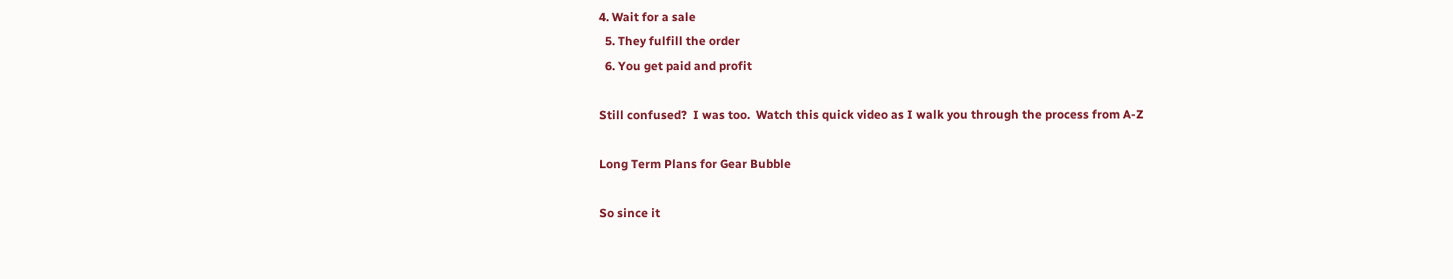4. Wait for a sale
  5. They fulfill the order
  6. You get paid and profit

Still confused?  I was too.  Watch this quick video as I walk you through the process from A-Z

Long Term Plans for Gear Bubble

So since it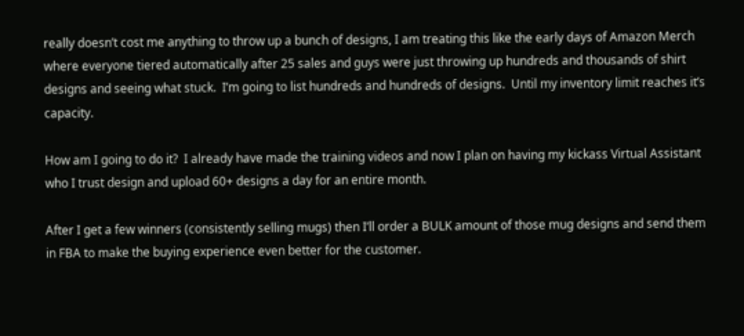really doesn’t cost me anything to throw up a bunch of designs, I am treating this like the early days of Amazon Merch where everyone tiered automatically after 25 sales and guys were just throwing up hundreds and thousands of shirt designs and seeing what stuck.  I’m going to list hundreds and hundreds of designs.  Until my inventory limit reaches it’s capacity.

How am I going to do it?  I already have made the training videos and now I plan on having my kickass Virtual Assistant who I trust design and upload 60+ designs a day for an entire month.

After I get a few winners (consistently selling mugs) then I’ll order a BULK amount of those mug designs and send them in FBA to make the buying experience even better for the customer.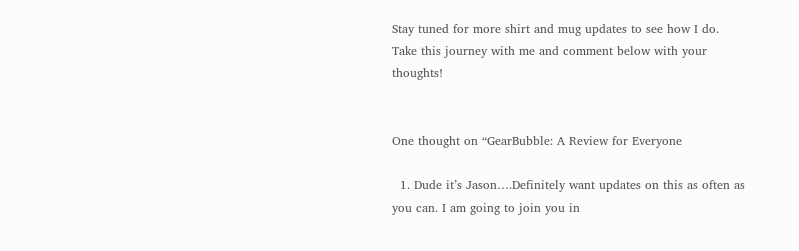Stay tuned for more shirt and mug updates to see how I do.  Take this journey with me and comment below with your thoughts!


One thought on “GearBubble: A Review for Everyone

  1. Dude it’s Jason….Definitely want updates on this as often as you can. I am going to join you in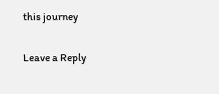this journey

Leave a Reply